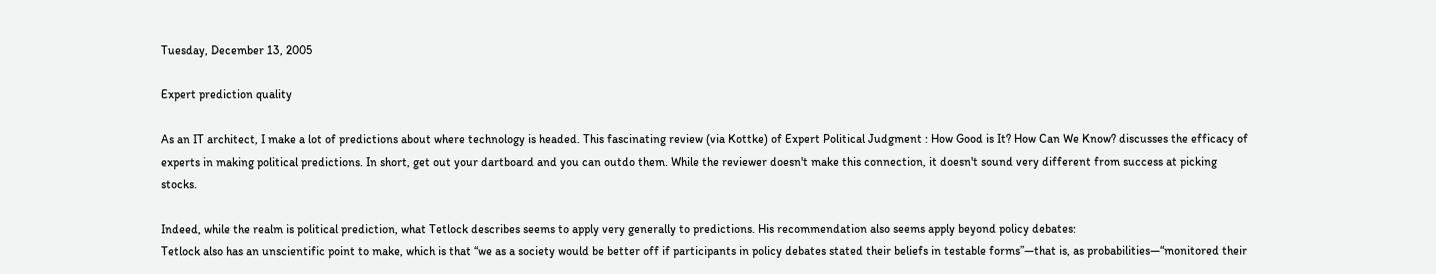Tuesday, December 13, 2005

Expert prediction quality

As an IT architect, I make a lot of predictions about where technology is headed. This fascinating review (via Kottke) of Expert Political Judgment : How Good is It? How Can We Know? discusses the efficacy of experts in making political predictions. In short, get out your dartboard and you can outdo them. While the reviewer doesn't make this connection, it doesn't sound very different from success at picking stocks.

Indeed, while the realm is political prediction, what Tetlock describes seems to apply very generally to predictions. His recommendation also seems apply beyond policy debates:
Tetlock also has an unscientific point to make, which is that “we as a society would be better off if participants in policy debates stated their beliefs in testable forms”—that is, as probabilities—“monitored their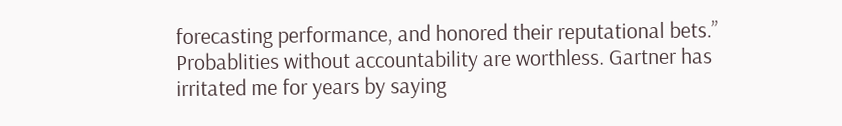forecasting performance, and honored their reputational bets.”
Probablities without accountability are worthless. Gartner has irritated me for years by saying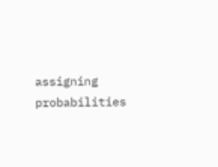assigning probabilities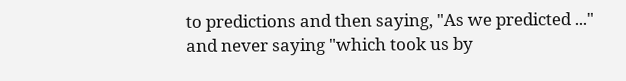to predictions and then saying, "As we predicted ..." and never saying "which took us by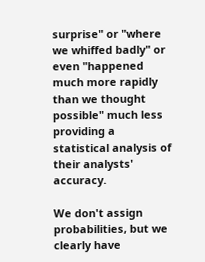surprise" or "where we whiffed badly" or even "happened much more rapidly than we thought possible" much less providing a statistical analysis of their analysts' accuracy.

We don't assign probabilities, but we clearly have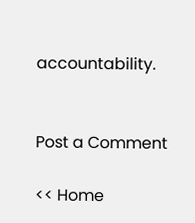accountability.


Post a Comment

<< Home